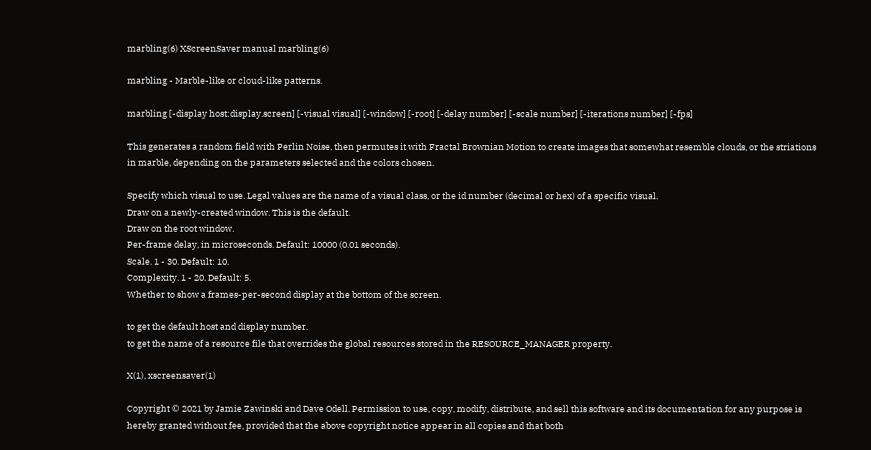marbling(6) XScreenSaver manual marbling(6)

marbling - Marble-like or cloud-like patterns.

marbling [-display host:display.screen] [-visual visual] [-window] [-root] [-delay number] [-scale number] [-iterations number] [-fps]

This generates a random field with Perlin Noise, then permutes it with Fractal Brownian Motion to create images that somewhat resemble clouds, or the striations in marble, depending on the parameters selected and the colors chosen.

Specify which visual to use. Legal values are the name of a visual class, or the id number (decimal or hex) of a specific visual.
Draw on a newly-created window. This is the default.
Draw on the root window.
Per-frame delay, in microseconds. Default: 10000 (0.01 seconds).
Scale. 1 - 30. Default: 10.
Complexity. 1 - 20. Default: 5.
Whether to show a frames-per-second display at the bottom of the screen.

to get the default host and display number.
to get the name of a resource file that overrides the global resources stored in the RESOURCE_MANAGER property.

X(1), xscreensaver(1)

Copyright © 2021 by Jamie Zawinski and Dave Odell. Permission to use, copy, modify, distribute, and sell this software and its documentation for any purpose is hereby granted without fee, provided that the above copyright notice appear in all copies and that both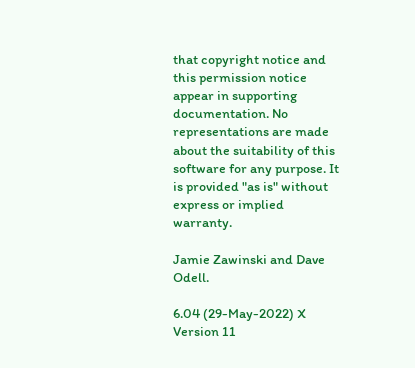that copyright notice and this permission notice appear in supporting documentation. No representations are made about the suitability of this software for any purpose. It is provided "as is" without express or implied warranty.

Jamie Zawinski and Dave Odell.

6.04 (29-May-2022) X Version 11